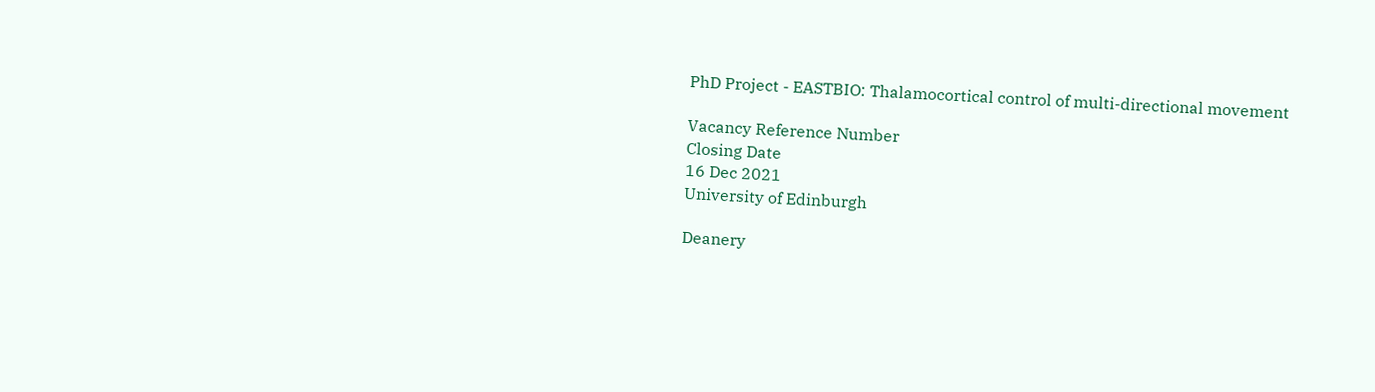PhD Project - EASTBIO: Thalamocortical control of multi-directional movement

Vacancy Reference Number
Closing Date
16 Dec 2021
University of Edinburgh

Deanery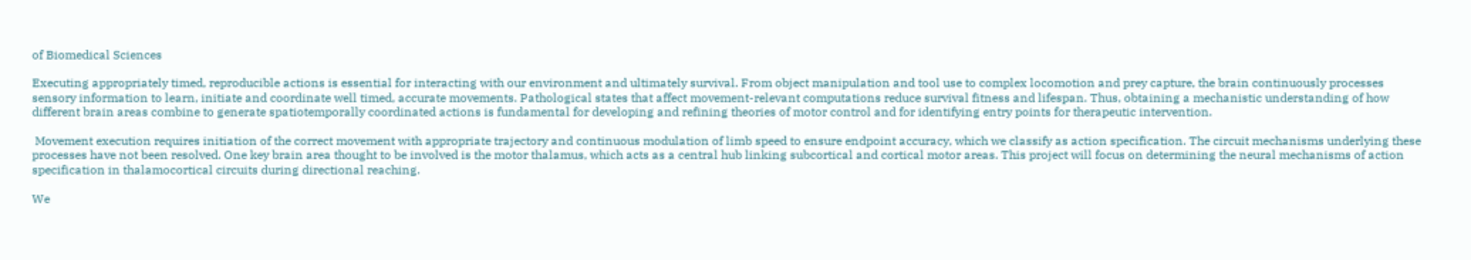of Biomedical Sciences

Executing appropriately timed, reproducible actions is essential for interacting with our environment and ultimately survival. From object manipulation and tool use to complex locomotion and prey capture, the brain continuously processes sensory information to learn, initiate and coordinate well timed, accurate movements. Pathological states that affect movement-relevant computations reduce survival fitness and lifespan. Thus, obtaining a mechanistic understanding of how different brain areas combine to generate spatiotemporally coordinated actions is fundamental for developing and refining theories of motor control and for identifying entry points for therapeutic intervention.

 Movement execution requires initiation of the correct movement with appropriate trajectory and continuous modulation of limb speed to ensure endpoint accuracy, which we classify as action specification. The circuit mechanisms underlying these processes have not been resolved. One key brain area thought to be involved is the motor thalamus, which acts as a central hub linking subcortical and cortical motor areas. This project will focus on determining the neural mechanisms of action specification in thalamocortical circuits during directional reaching.

We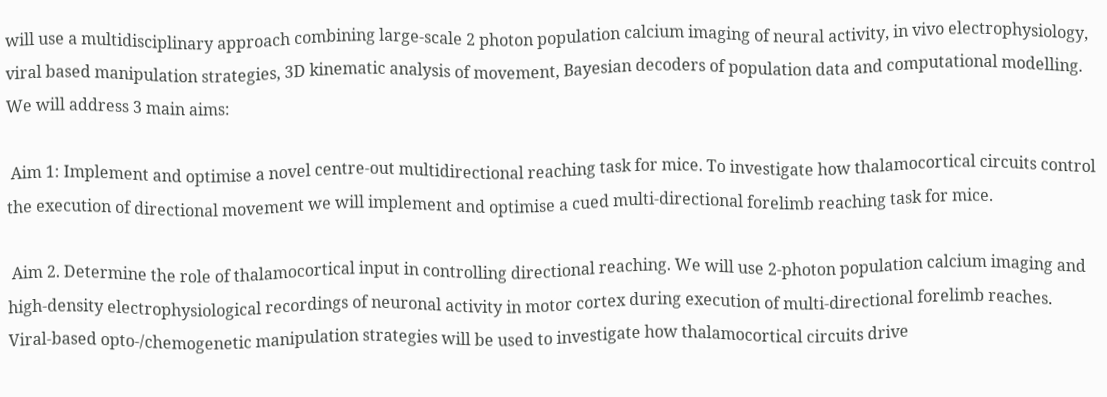will use a multidisciplinary approach combining large-scale 2 photon population calcium imaging of neural activity, in vivo electrophysiology, viral based manipulation strategies, 3D kinematic analysis of movement, Bayesian decoders of population data and computational modelling. We will address 3 main aims:

 Aim 1: Implement and optimise a novel centre-out multidirectional reaching task for mice. To investigate how thalamocortical circuits control the execution of directional movement we will implement and optimise a cued multi-directional forelimb reaching task for mice.

 Aim 2. Determine the role of thalamocortical input in controlling directional reaching. We will use 2-photon population calcium imaging and high-density electrophysiological recordings of neuronal activity in motor cortex during execution of multi-directional forelimb reaches. Viral-based opto-/chemogenetic manipulation strategies will be used to investigate how thalamocortical circuits drive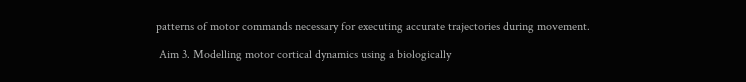patterns of motor commands necessary for executing accurate trajectories during movement.

 Aim 3. Modelling motor cortical dynamics using a biologically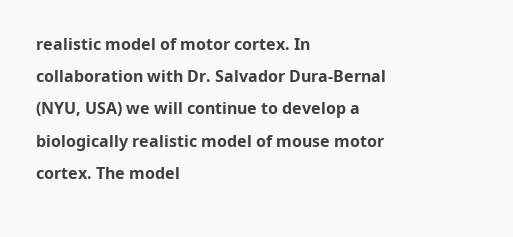realistic model of motor cortex. In collaboration with Dr. Salvador Dura-Bernal (NYU, USA) we will continue to develop a biologically realistic model of mouse motor cortex. The model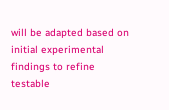will be adapted based on initial experimental findings to refine testable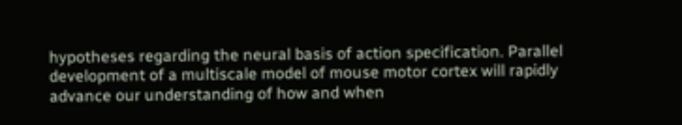hypotheses regarding the neural basis of action specification. Parallel development of a multiscale model of mouse motor cortex will rapidly advance our understanding of how and when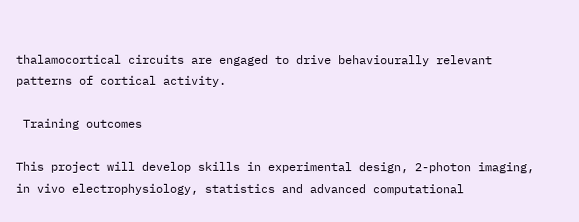thalamocortical circuits are engaged to drive behaviourally relevant patterns of cortical activity.

 Training outcomes

This project will develop skills in experimental design, 2-photon imaging, in vivo electrophysiology, statistics and advanced computational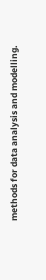methods for data analysis and modelling.